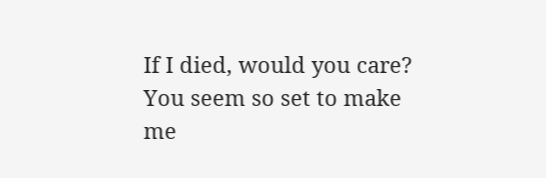If I died, would you care? You seem so set to make me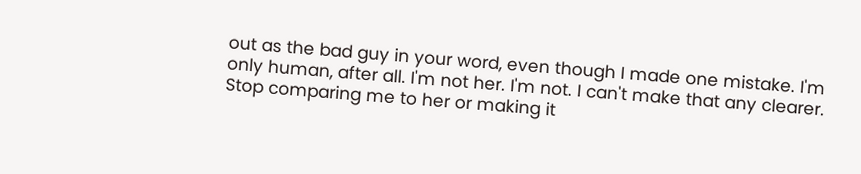out as the bad guy in your word, even though I made one mistake. I'm only human, after all. I'm not her. I'm not. I can't make that any clearer. Stop comparing me to her or making it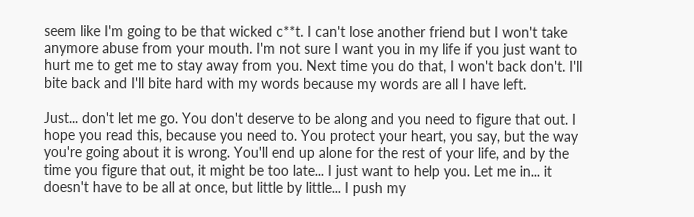seem like I'm going to be that wicked c**t. I can't lose another friend but I won't take anymore abuse from your mouth. I'm not sure I want you in my life if you just want to hurt me to get me to stay away from you. Next time you do that, I won't back don't. I'll bite back and I'll bite hard with my words because my words are all I have left.

Just... don't let me go. You don't deserve to be along and you need to figure that out. I hope you read this, because you need to. You protect your heart, you say, but the way you're going about it is wrong. You'll end up alone for the rest of your life, and by the time you figure that out, it might be too late... I just want to help you. Let me in... it doesn't have to be all at once, but little by little... I push my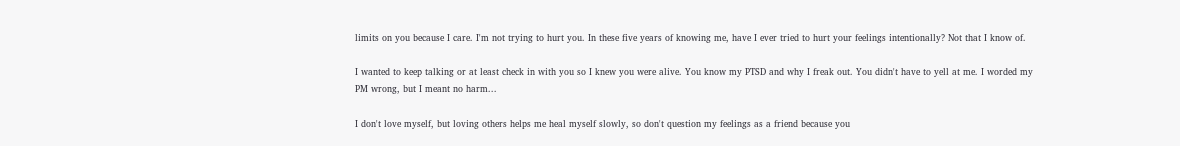limits on you because I care. I'm not trying to hurt you. In these five years of knowing me, have I ever tried to hurt your feelings intentionally? Not that I know of.

I wanted to keep talking or at least check in with you so I knew you were alive. You know my PTSD and why I freak out. You didn't have to yell at me. I worded my PM wrong, but I meant no harm...

I don't love myself, but loving others helps me heal myself slowly, so don't question my feelings as a friend because you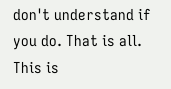don't understand if you do. That is all. This is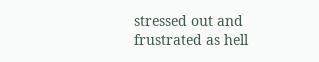stressed out and frustrated as hell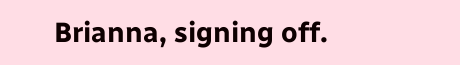Brianna, signing off.